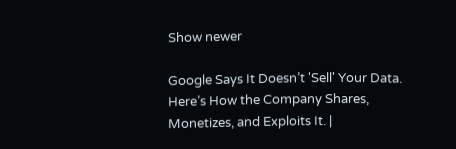Show newer

Google Says It Doesn’t 'Sell' Your Data. Here’s How the Company Shares, Monetizes, and Exploits It. |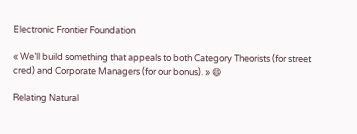Electronic Frontier Foundation

« We’ll build something that appeals to both Category Theorists (for street cred) and Corporate Managers (for our bonus). » 😄

Relating Natural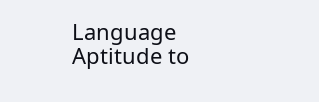Language Aptitude to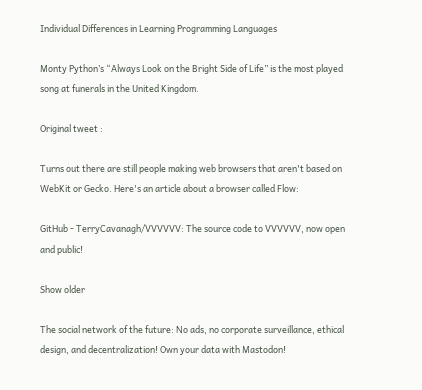Individual Differences in Learning Programming Languages

Monty Python’s “Always Look on the Bright Side of Life” is the most played song at funerals in the United Kingdom.

Original tweet :

Turns out there are still people making web browsers that aren't based on WebKit or Gecko. Here's an article about a browser called Flow:

GitHub - TerryCavanagh/VVVVVV: The source code to VVVVVV, now open and public!

Show older

The social network of the future: No ads, no corporate surveillance, ethical design, and decentralization! Own your data with Mastodon!